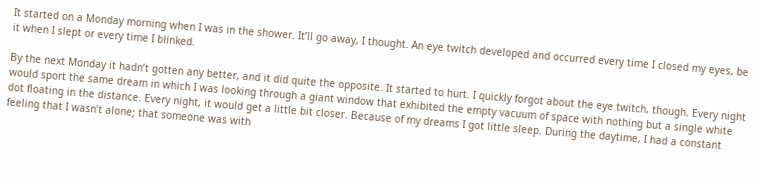It started on a Monday morning when I was in the shower. It’ll go away, I thought. An eye twitch developed and occurred every time I closed my eyes, be it when I slept or every time I blinked.

By the next Monday it hadn’t gotten any better, and it did quite the opposite. It started to hurt. I quickly forgot about the eye twitch, though. Every night would sport the same dream in which I was looking through a giant window that exhibited the empty vacuum of space with nothing but a single white dot floating in the distance. Every night, it would get a little bit closer. Because of my dreams I got little sleep. During the daytime, I had a constant feeling that I wasn’t alone; that someone was with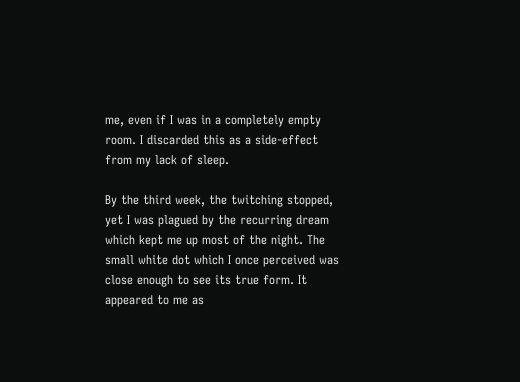me, even if I was in a completely empty room. I discarded this as a side-effect from my lack of sleep.

By the third week, the twitching stopped, yet I was plagued by the recurring dream which kept me up most of the night. The small white dot which I once perceived was close enough to see its true form. It appeared to me as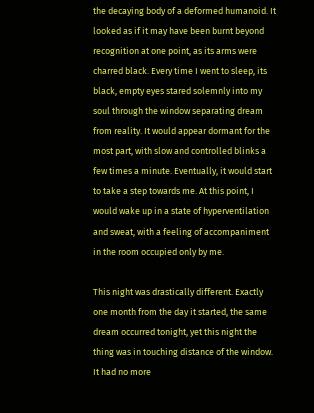the decaying body of a deformed humanoid. It looked as if it may have been burnt beyond recognition at one point, as its arms were charred black. Every time I went to sleep, its black, empty eyes stared solemnly into my soul through the window separating dream from reality. It would appear dormant for the most part, with slow and controlled blinks a few times a minute. Eventually, it would start to take a step towards me. At this point, I would wake up in a state of hyperventilation and sweat, with a feeling of accompaniment in the room occupied only by me.

This night was drastically different. Exactly one month from the day it started, the same dream occurred tonight, yet this night the thing was in touching distance of the window. It had no more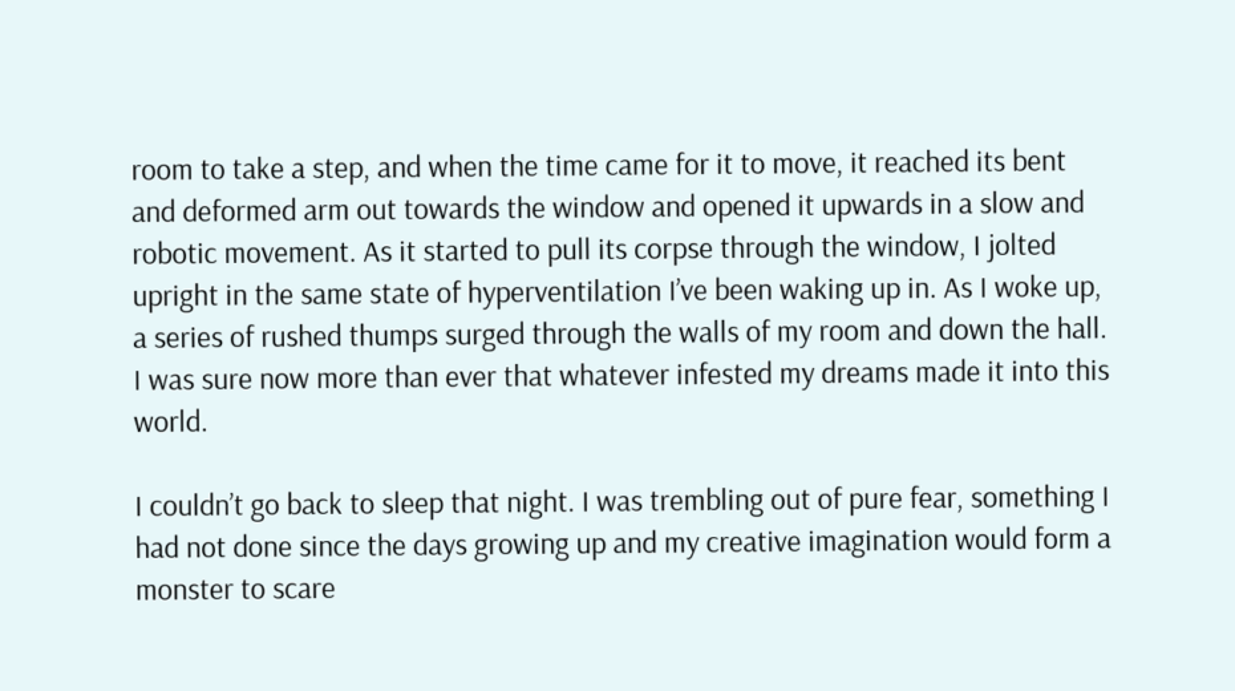room to take a step, and when the time came for it to move, it reached its bent and deformed arm out towards the window and opened it upwards in a slow and robotic movement. As it started to pull its corpse through the window, I jolted upright in the same state of hyperventilation I’ve been waking up in. As I woke up, a series of rushed thumps surged through the walls of my room and down the hall. I was sure now more than ever that whatever infested my dreams made it into this world.

I couldn’t go back to sleep that night. I was trembling out of pure fear, something I had not done since the days growing up and my creative imagination would form a monster to scare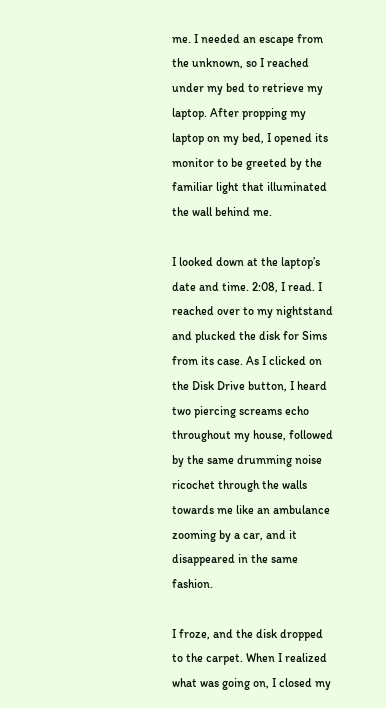me. I needed an escape from the unknown, so I reached under my bed to retrieve my laptop. After propping my laptop on my bed, I opened its monitor to be greeted by the familiar light that illuminated the wall behind me.

I looked down at the laptop’s date and time. 2:08, I read. I reached over to my nightstand and plucked the disk for Sims from its case. As I clicked on the Disk Drive button, I heard two piercing screams echo throughout my house, followed by the same drumming noise ricochet through the walls towards me like an ambulance zooming by a car, and it disappeared in the same fashion.

I froze, and the disk dropped to the carpet. When I realized what was going on, I closed my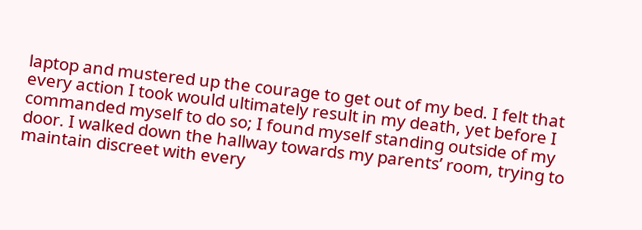laptop and mustered up the courage to get out of my bed. I felt that every action I took would ultimately result in my death, yet before I commanded myself to do so; I found myself standing outside of my door. I walked down the hallway towards my parents’ room, trying to maintain discreet with every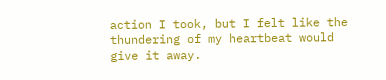action I took, but I felt like the thundering of my heartbeat would give it away.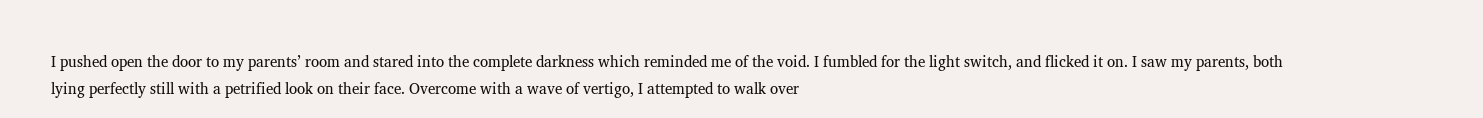I pushed open the door to my parents’ room and stared into the complete darkness which reminded me of the void. I fumbled for the light switch, and flicked it on. I saw my parents, both lying perfectly still with a petrified look on their face. Overcome with a wave of vertigo, I attempted to walk over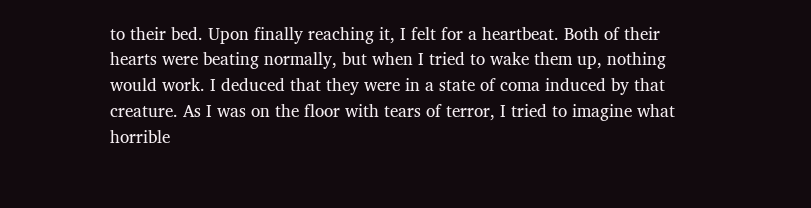to their bed. Upon finally reaching it, I felt for a heartbeat. Both of their hearts were beating normally, but when I tried to wake them up, nothing would work. I deduced that they were in a state of coma induced by that creature. As I was on the floor with tears of terror, I tried to imagine what horrible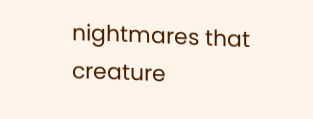nightmares that creature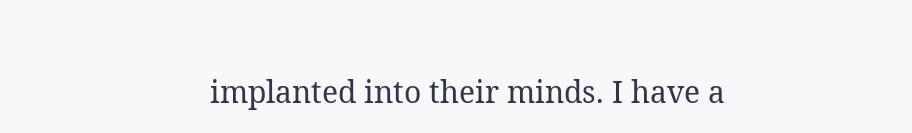implanted into their minds. I have a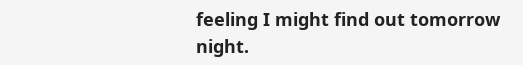feeling I might find out tomorrow night.